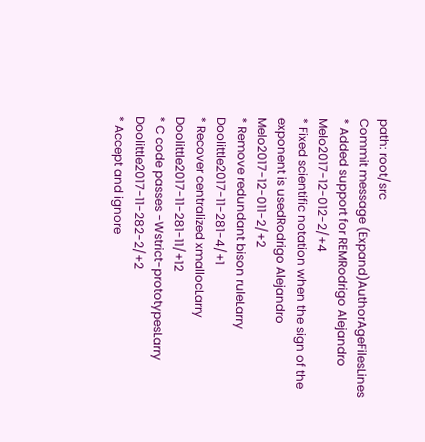path: root/src
Commit message (Expand)AuthorAgeFilesLines
* Added support for REMRodrigo Alejandro Melo2017-12-012-2/+4
* Fixed scientific notation when the sign of the exponent is usedRodrigo Alejandro Melo2017-12-011-2/+2
* Remove redundant bison ruleLarry Doolittle2017-11-281-4/+1
* Recover centralized xmallocLarry Doolittle2017-11-281-11/+12
* C code passes -Wstrict-prototypesLarry Doolittle2017-11-282-2/+2
* Accept and ignore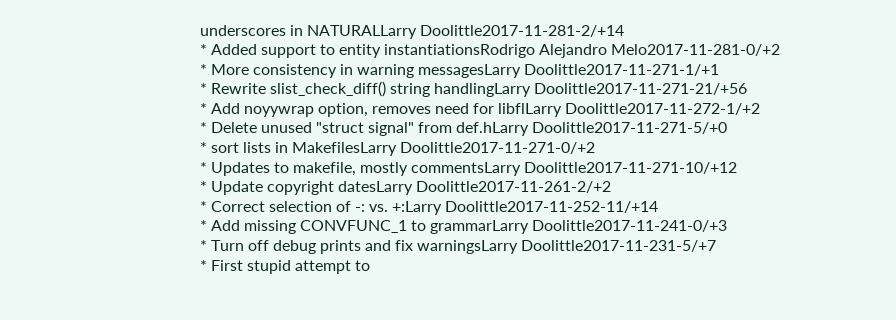underscores in NATURALLarry Doolittle2017-11-281-2/+14
* Added support to entity instantiationsRodrigo Alejandro Melo2017-11-281-0/+2
* More consistency in warning messagesLarry Doolittle2017-11-271-1/+1
* Rewrite slist_check_diff() string handlingLarry Doolittle2017-11-271-21/+56
* Add noyywrap option, removes need for libflLarry Doolittle2017-11-272-1/+2
* Delete unused "struct signal" from def.hLarry Doolittle2017-11-271-5/+0
* sort lists in MakefilesLarry Doolittle2017-11-271-0/+2
* Updates to makefile, mostly commentsLarry Doolittle2017-11-271-10/+12
* Update copyright datesLarry Doolittle2017-11-261-2/+2
* Correct selection of -: vs. +:Larry Doolittle2017-11-252-11/+14
* Add missing CONVFUNC_1 to grammarLarry Doolittle2017-11-241-0/+3
* Turn off debug prints and fix warningsLarry Doolittle2017-11-231-5/+7
* First stupid attempt to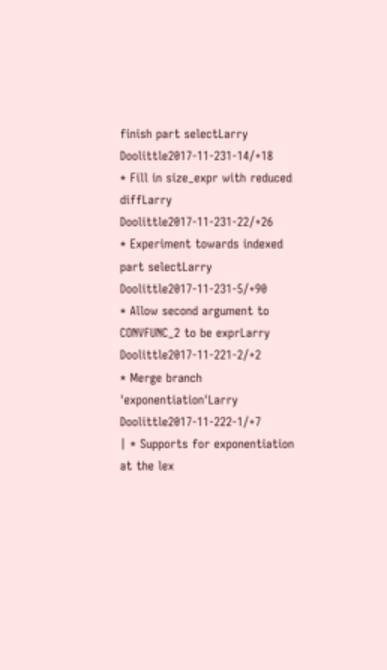finish part selectLarry Doolittle2017-11-231-14/+18
* Fill in size_expr with reduced diffLarry Doolittle2017-11-231-22/+26
* Experiment towards indexed part selectLarry Doolittle2017-11-231-5/+90
* Allow second argument to CONVFUNC_2 to be exprLarry Doolittle2017-11-221-2/+2
* Merge branch 'exponentiation'Larry Doolittle2017-11-222-1/+7
| * Supports for exponentiation at the lex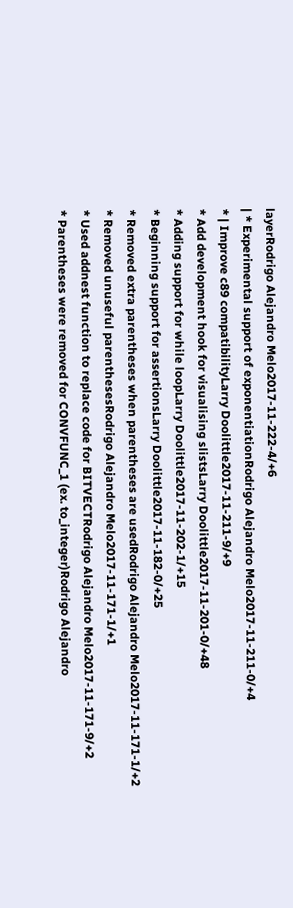layerRodrigo Alejandro Melo2017-11-222-4/+6
| * Experimental support of exponentiationRodrigo Alejandro Melo2017-11-211-0/+4
* | Improve c89 compatibilityLarry Doolittle2017-11-211-9/+9
* Add development hook for visualising slistsLarry Doolittle2017-11-201-0/+48
* Adding support for while loopLarry Doolittle2017-11-202-1/+15
* Beginning support for assertionsLarry Doolittle2017-11-182-0/+25
* Removed extra parentheses when parentheses are usedRodrigo Alejandro Melo2017-11-171-1/+2
* Removed unuseful parenthesesRodrigo Alejandro Melo2017-11-171-1/+1
* Used addnest function to replace code for BITVECTRodrigo Alejandro Melo2017-11-171-9/+2
* Parentheses were removed for CONVFUNC_1 (ex. to_integer)Rodrigo Alejandro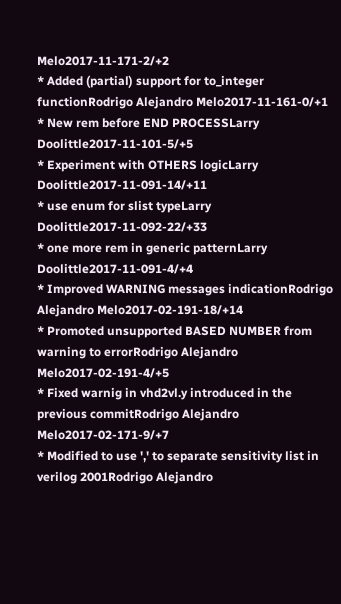Melo2017-11-171-2/+2
* Added (partial) support for to_integer functionRodrigo Alejandro Melo2017-11-161-0/+1
* New rem before END PROCESSLarry Doolittle2017-11-101-5/+5
* Experiment with OTHERS logicLarry Doolittle2017-11-091-14/+11
* use enum for slist typeLarry Doolittle2017-11-092-22/+33
* one more rem in generic patternLarry Doolittle2017-11-091-4/+4
* Improved WARNING messages indicationRodrigo Alejandro Melo2017-02-191-18/+14
* Promoted unsupported BASED NUMBER from warning to errorRodrigo Alejandro Melo2017-02-191-4/+5
* Fixed warnig in vhd2vl.y introduced in the previous commitRodrigo Alejandro Melo2017-02-171-9/+7
* Modified to use ',' to separate sensitivity list in verilog 2001Rodrigo Alejandro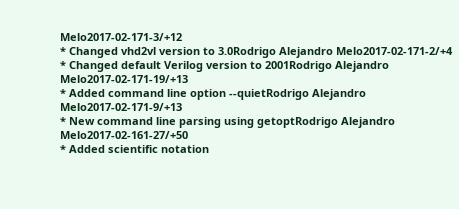Melo2017-02-171-3/+12
* Changed vhd2vl version to 3.0Rodrigo Alejandro Melo2017-02-171-2/+4
* Changed default Verilog version to 2001Rodrigo Alejandro Melo2017-02-171-19/+13
* Added command line option --quietRodrigo Alejandro Melo2017-02-171-9/+13
* New command line parsing using getoptRodrigo Alejandro Melo2017-02-161-27/+50
* Added scientific notation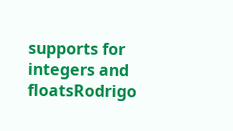supports for integers and floatsRodrigo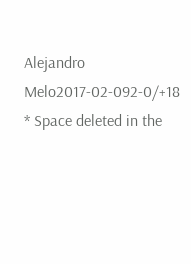Alejandro Melo2017-02-092-0/+18
* Space deleted in the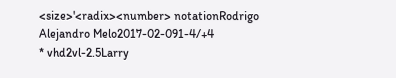<size>'<radix><number> notationRodrigo Alejandro Melo2017-02-091-4/+4
* vhd2vl-2.5Larry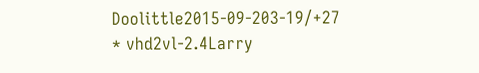Doolittle2015-09-203-19/+27
* vhd2vl-2.4Larry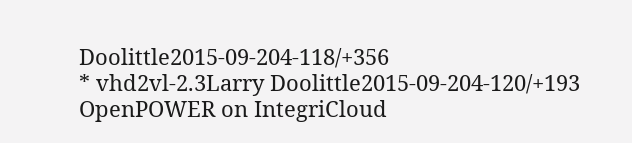Doolittle2015-09-204-118/+356
* vhd2vl-2.3Larry Doolittle2015-09-204-120/+193
OpenPOWER on IntegriCloud